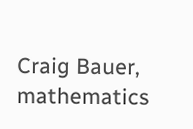Craig Bauer, mathematics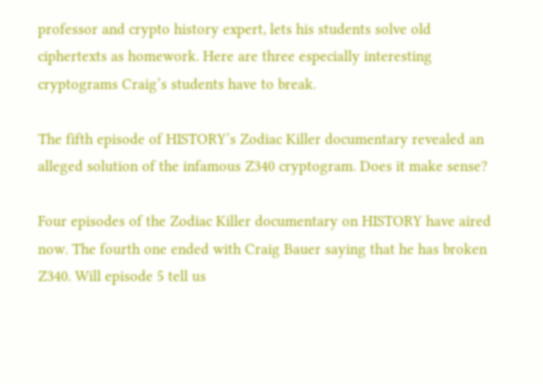professor and crypto history expert, lets his students solve old ciphertexts as homework. Here are three especially interesting cryptograms Craig’s students have to break.

The fifth episode of HISTORY’s Zodiac Killer documentary revealed an alleged solution of the infamous Z340 cryptogram. Does it make sense?

Four episodes of the Zodiac Killer documentary on HISTORY have aired now. The fourth one ended with Craig Bauer saying that he has broken Z340. Will episode 5 tell us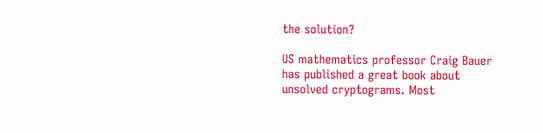the solution?

US mathematics professor Craig Bauer has published a great book about unsolved cryptograms. Most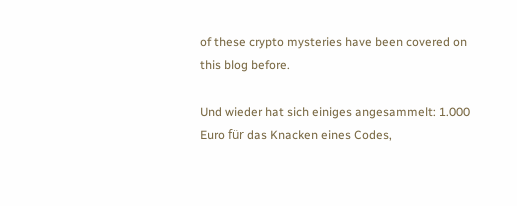of these crypto mysteries have been covered on this blog before.

Und wieder hat sich einiges angesammelt: 1.000 Euro für das Knacken eines Codes,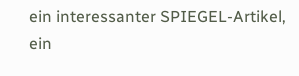ein interessanter SPIEGEL-Artikel, ein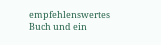empfehlenswertes Buch und ein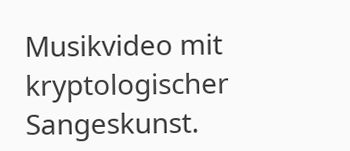Musikvideo mit kryptologischer Sangeskunst.